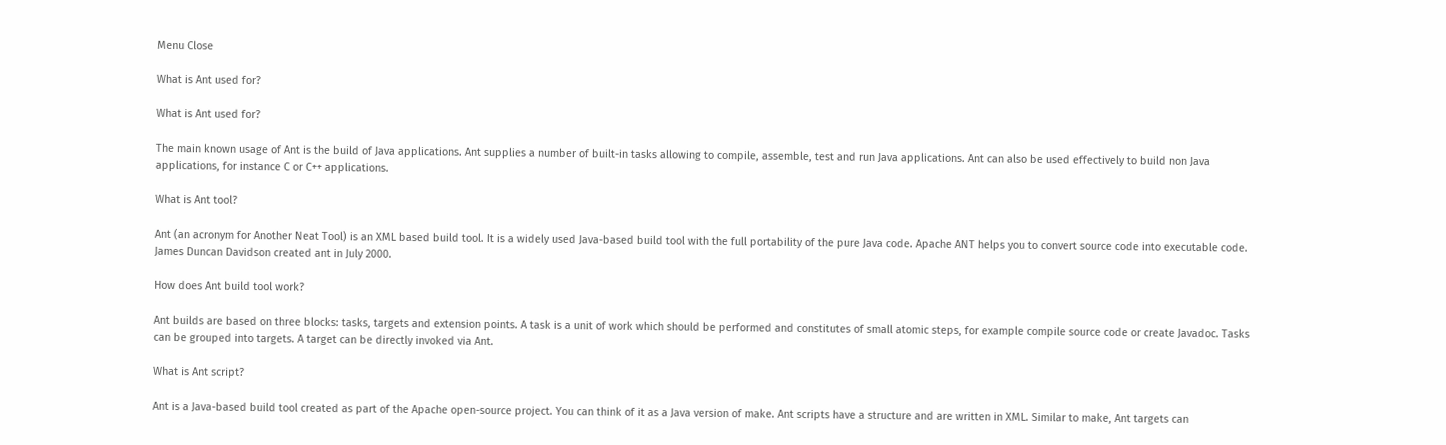Menu Close

What is Ant used for?

What is Ant used for?

The main known usage of Ant is the build of Java applications. Ant supplies a number of built-in tasks allowing to compile, assemble, test and run Java applications. Ant can also be used effectively to build non Java applications, for instance C or C++ applications.

What is Ant tool?

Ant (an acronym for Another Neat Tool) is an XML based build tool. It is a widely used Java-based build tool with the full portability of the pure Java code. Apache ANT helps you to convert source code into executable code. James Duncan Davidson created ant in July 2000.

How does Ant build tool work?

Ant builds are based on three blocks: tasks, targets and extension points. A task is a unit of work which should be performed and constitutes of small atomic steps, for example compile source code or create Javadoc. Tasks can be grouped into targets. A target can be directly invoked via Ant.

What is Ant script?

Ant is a Java-based build tool created as part of the Apache open-source project. You can think of it as a Java version of make. Ant scripts have a structure and are written in XML. Similar to make, Ant targets can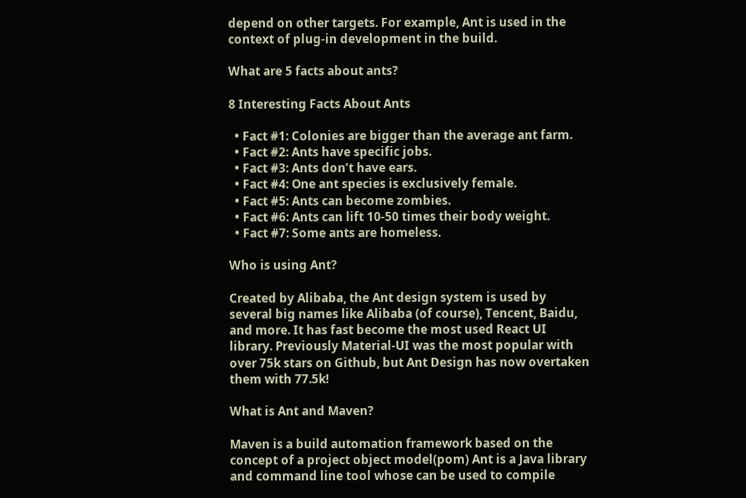depend on other targets. For example, Ant is used in the context of plug-in development in the build.

What are 5 facts about ants?

8 Interesting Facts About Ants

  • Fact #1: Colonies are bigger than the average ant farm.
  • Fact #2: Ants have specific jobs.
  • Fact #3: Ants don’t have ears.
  • Fact #4: One ant species is exclusively female.
  • Fact #5: Ants can become zombies.
  • Fact #6: Ants can lift 10-50 times their body weight.
  • Fact #7: Some ants are homeless.

Who is using Ant?

Created by Alibaba, the Ant design system is used by several big names like Alibaba (of course), Tencent, Baidu, and more. It has fast become the most used React UI library. Previously Material-UI was the most popular with over 75k stars on Github, but Ant Design has now overtaken them with 77.5k!

What is Ant and Maven?

Maven is a build automation framework based on the concept of a project object model(pom) Ant is a Java library and command line tool whose can be used to compile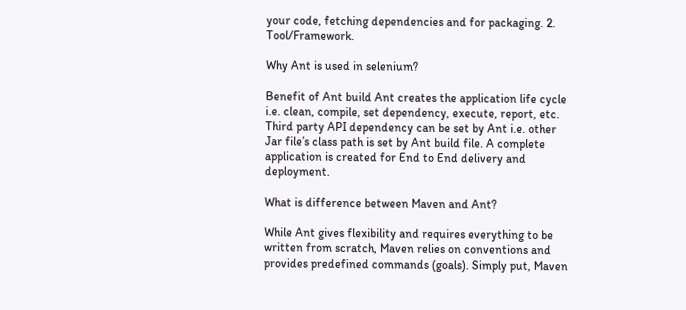your code, fetching dependencies and for packaging. 2. Tool/Framework.

Why Ant is used in selenium?

Benefit of Ant build Ant creates the application life cycle i.e. clean, compile, set dependency, execute, report, etc. Third party API dependency can be set by Ant i.e. other Jar file’s class path is set by Ant build file. A complete application is created for End to End delivery and deployment.

What is difference between Maven and Ant?

While Ant gives flexibility and requires everything to be written from scratch, Maven relies on conventions and provides predefined commands (goals). Simply put, Maven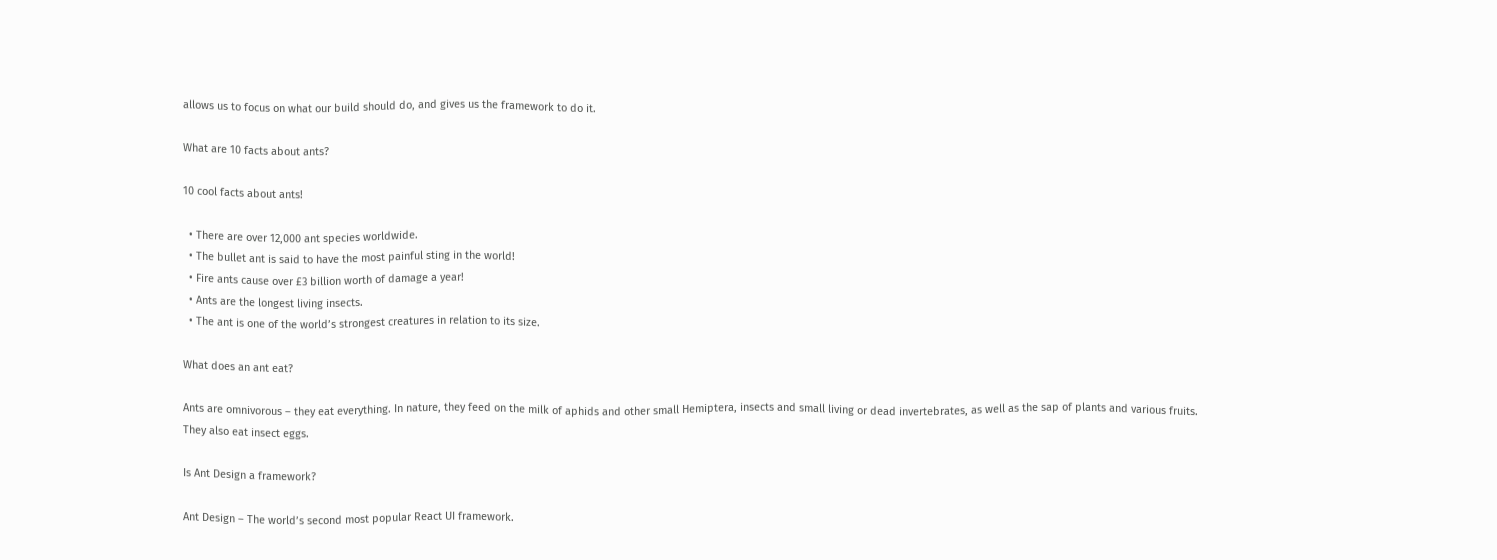allows us to focus on what our build should do, and gives us the framework to do it.

What are 10 facts about ants?

10 cool facts about ants!

  • There are over 12,000 ant species worldwide.
  • The bullet ant is said to have the most painful sting in the world!
  • Fire ants cause over £3 billion worth of damage a year!
  • Ants are the longest living insects.
  • The ant is one of the world’s strongest creatures in relation to its size.

What does an ant eat?

Ants are omnivorous – they eat everything. In nature, they feed on the milk of aphids and other small Hemiptera, insects and small living or dead invertebrates, as well as the sap of plants and various fruits. They also eat insect eggs.

Is Ant Design a framework?

Ant Design – The world’s second most popular React UI framework.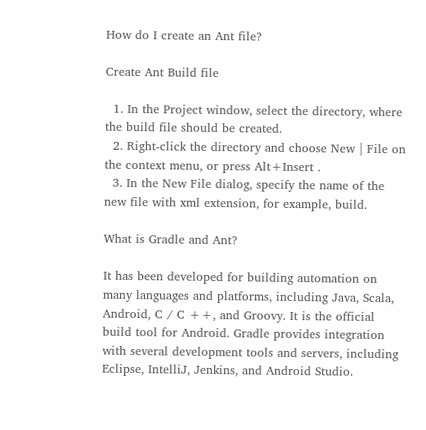How do I create an Ant file?

Create Ant Build file

  1. In the Project window, select the directory, where the build file should be created.
  2. Right-click the directory and choose New | File on the context menu, or press Alt+Insert .
  3. In the New File dialog, specify the name of the new file with xml extension, for example, build.

What is Gradle and Ant?

It has been developed for building automation on many languages and platforms, including Java, Scala, Android, C / C ++, and Groovy. It is the official build tool for Android. Gradle provides integration with several development tools and servers, including Eclipse, IntelliJ, Jenkins, and Android Studio.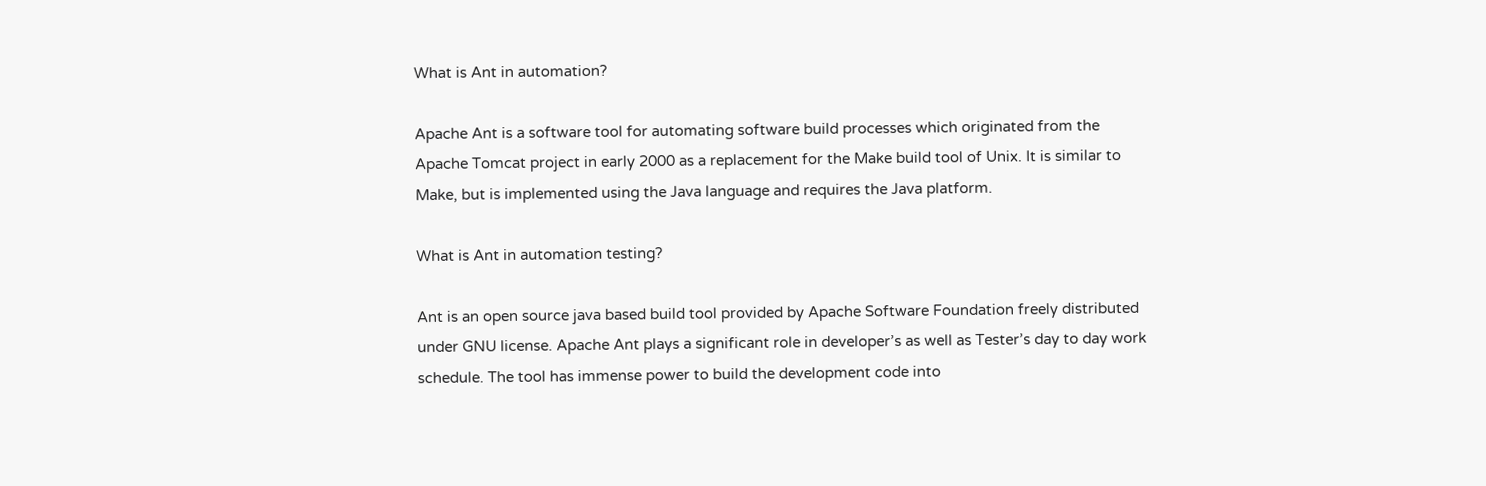What is Ant in automation?

Apache Ant is a software tool for automating software build processes which originated from the Apache Tomcat project in early 2000 as a replacement for the Make build tool of Unix. It is similar to Make, but is implemented using the Java language and requires the Java platform.

What is Ant in automation testing?

Ant is an open source java based build tool provided by Apache Software Foundation freely distributed under GNU license. Apache Ant plays a significant role in developer’s as well as Tester’s day to day work schedule. The tool has immense power to build the development code into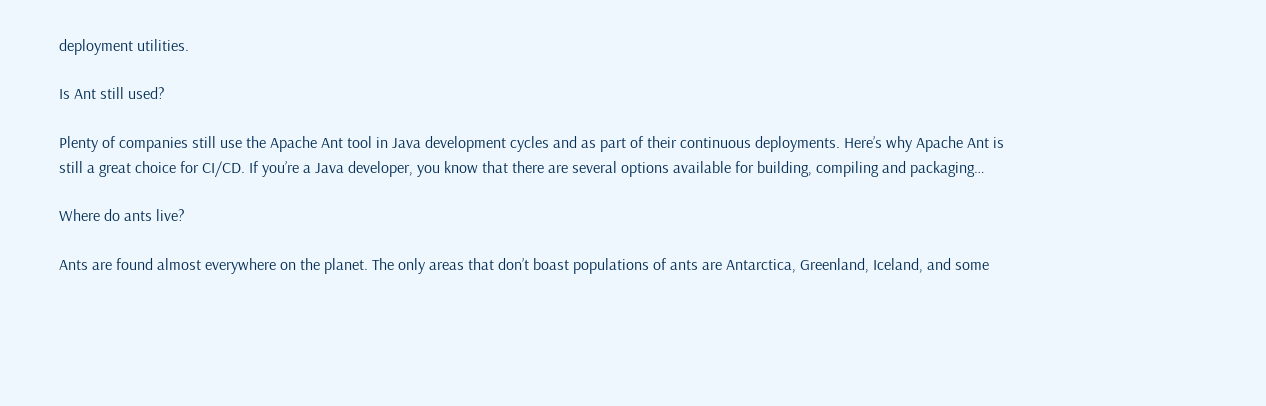deployment utilities.

Is Ant still used?

Plenty of companies still use the Apache Ant tool in Java development cycles and as part of their continuous deployments. Here’s why Apache Ant is still a great choice for CI/CD. If you’re a Java developer, you know that there are several options available for building, compiling and packaging…

Where do ants live?

Ants are found almost everywhere on the planet. The only areas that don’t boast populations of ants are Antarctica, Greenland, Iceland, and some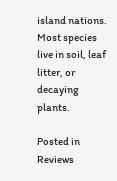island nations. Most species live in soil, leaf litter, or decaying plants.

Posted in Reviews